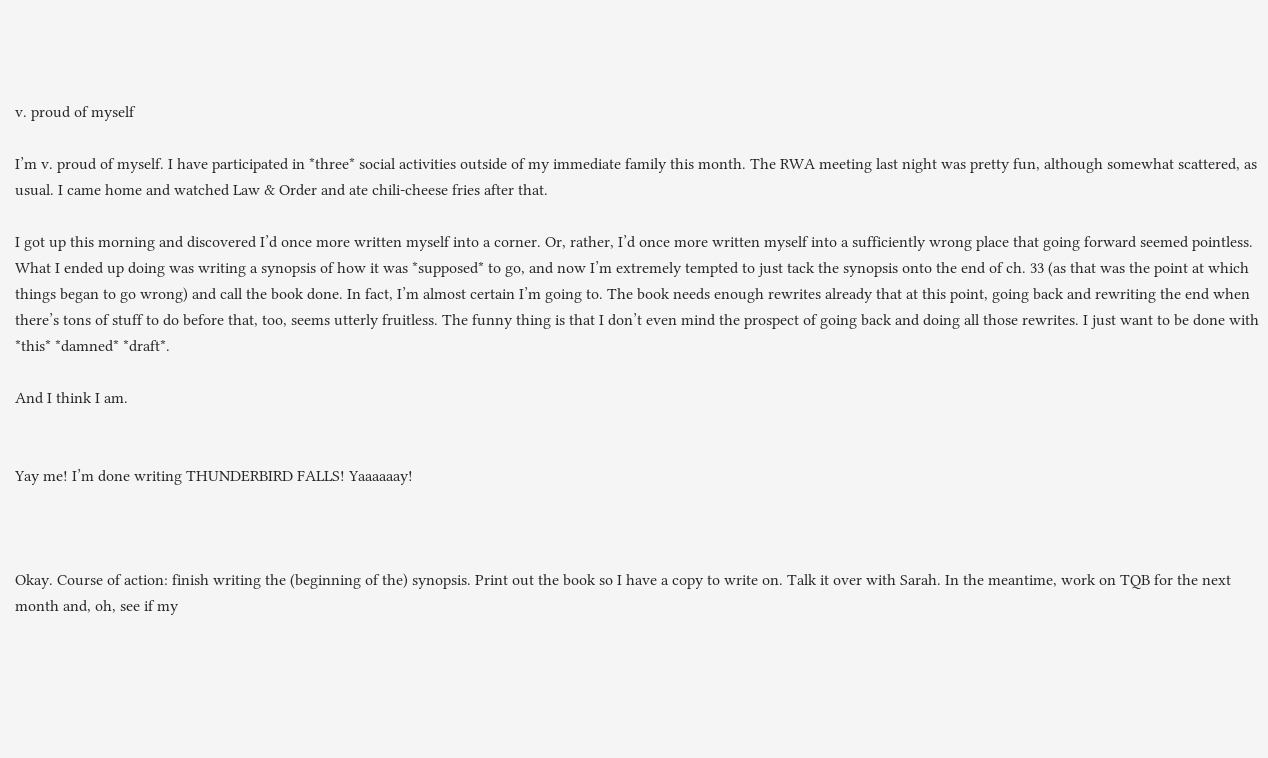v. proud of myself

I’m v. proud of myself. I have participated in *three* social activities outside of my immediate family this month. The RWA meeting last night was pretty fun, although somewhat scattered, as usual. I came home and watched Law & Order and ate chili-cheese fries after that.

I got up this morning and discovered I’d once more written myself into a corner. Or, rather, I’d once more written myself into a sufficiently wrong place that going forward seemed pointless. What I ended up doing was writing a synopsis of how it was *supposed* to go, and now I’m extremely tempted to just tack the synopsis onto the end of ch. 33 (as that was the point at which things began to go wrong) and call the book done. In fact, I’m almost certain I’m going to. The book needs enough rewrites already that at this point, going back and rewriting the end when there’s tons of stuff to do before that, too, seems utterly fruitless. The funny thing is that I don’t even mind the prospect of going back and doing all those rewrites. I just want to be done with *this* *damned* *draft*.

And I think I am.


Yay me! I’m done writing THUNDERBIRD FALLS! Yaaaaaay!



Okay. Course of action: finish writing the (beginning of the) synopsis. Print out the book so I have a copy to write on. Talk it over with Sarah. In the meantime, work on TQB for the next month and, oh, see if my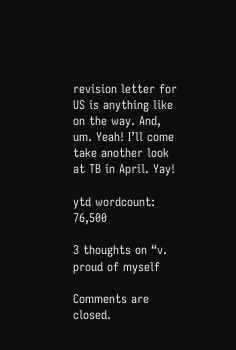revision letter for US is anything like on the way. And, um. Yeah! I’ll come take another look at TB in April. Yay!

ytd wordcount: 76,500

3 thoughts on “v. proud of myself

Comments are closed.